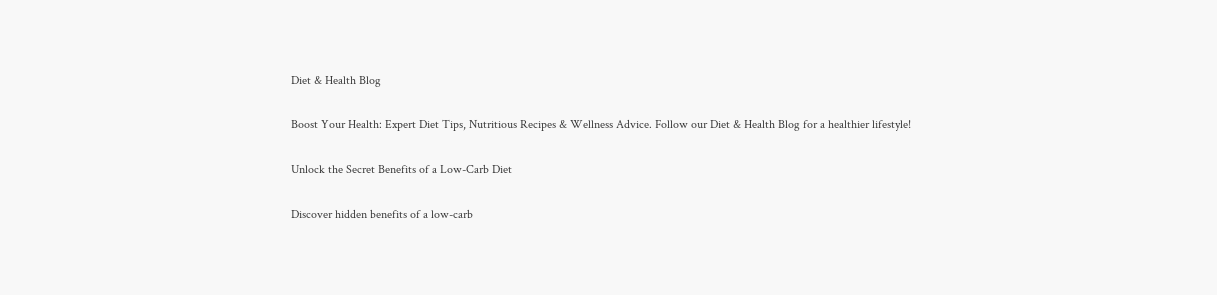Diet & Health Blog

Boost Your Health: Expert Diet Tips, Nutritious Recipes & Wellness Advice. Follow our Diet & Health Blog for a healthier lifestyle!

Unlock the Secret Benefits of a Low-Carb Diet

Discover hidden benefits of a low-carb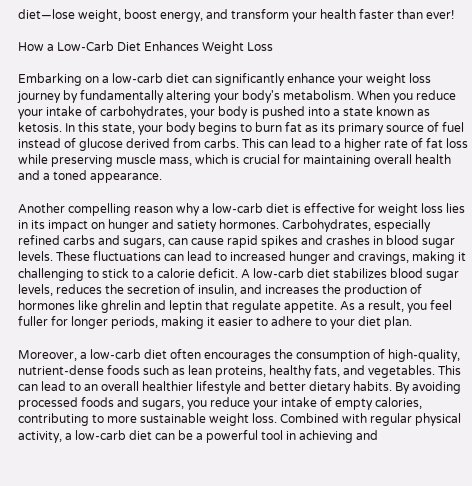diet—lose weight, boost energy, and transform your health faster than ever!

How a Low-Carb Diet Enhances Weight Loss

Embarking on a low-carb diet can significantly enhance your weight loss journey by fundamentally altering your body's metabolism. When you reduce your intake of carbohydrates, your body is pushed into a state known as ketosis. In this state, your body begins to burn fat as its primary source of fuel instead of glucose derived from carbs. This can lead to a higher rate of fat loss while preserving muscle mass, which is crucial for maintaining overall health and a toned appearance.

Another compelling reason why a low-carb diet is effective for weight loss lies in its impact on hunger and satiety hormones. Carbohydrates, especially refined carbs and sugars, can cause rapid spikes and crashes in blood sugar levels. These fluctuations can lead to increased hunger and cravings, making it challenging to stick to a calorie deficit. A low-carb diet stabilizes blood sugar levels, reduces the secretion of insulin, and increases the production of hormones like ghrelin and leptin that regulate appetite. As a result, you feel fuller for longer periods, making it easier to adhere to your diet plan.

Moreover, a low-carb diet often encourages the consumption of high-quality, nutrient-dense foods such as lean proteins, healthy fats, and vegetables. This can lead to an overall healthier lifestyle and better dietary habits. By avoiding processed foods and sugars, you reduce your intake of empty calories, contributing to more sustainable weight loss. Combined with regular physical activity, a low-carb diet can be a powerful tool in achieving and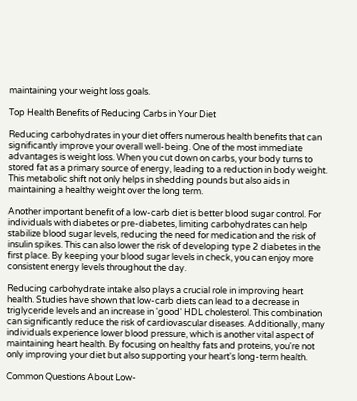maintaining your weight loss goals.

Top Health Benefits of Reducing Carbs in Your Diet

Reducing carbohydrates in your diet offers numerous health benefits that can significantly improve your overall well-being. One of the most immediate advantages is weight loss. When you cut down on carbs, your body turns to stored fat as a primary source of energy, leading to a reduction in body weight. This metabolic shift not only helps in shedding pounds but also aids in maintaining a healthy weight over the long term.

Another important benefit of a low-carb diet is better blood sugar control. For individuals with diabetes or pre-diabetes, limiting carbohydrates can help stabilize blood sugar levels, reducing the need for medication and the risk of insulin spikes. This can also lower the risk of developing type 2 diabetes in the first place. By keeping your blood sugar levels in check, you can enjoy more consistent energy levels throughout the day.

Reducing carbohydrate intake also plays a crucial role in improving heart health. Studies have shown that low-carb diets can lead to a decrease in triglyceride levels and an increase in 'good' HDL cholesterol. This combination can significantly reduce the risk of cardiovascular diseases. Additionally, many individuals experience lower blood pressure, which is another vital aspect of maintaining heart health. By focusing on healthy fats and proteins, you're not only improving your diet but also supporting your heart's long-term health.

Common Questions About Low-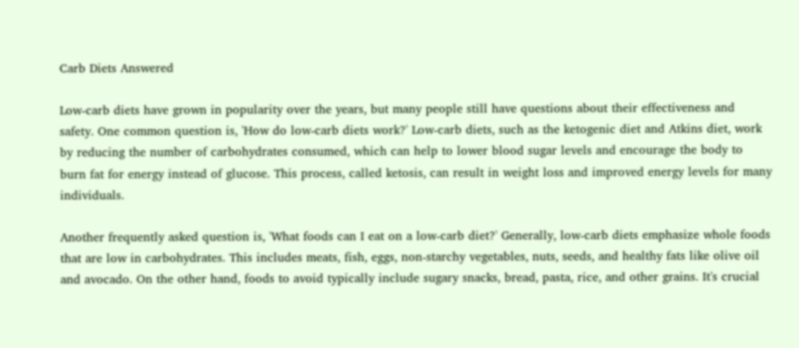Carb Diets Answered

Low-carb diets have grown in popularity over the years, but many people still have questions about their effectiveness and safety. One common question is, 'How do low-carb diets work?' Low-carb diets, such as the ketogenic diet and Atkins diet, work by reducing the number of carbohydrates consumed, which can help to lower blood sugar levels and encourage the body to burn fat for energy instead of glucose. This process, called ketosis, can result in weight loss and improved energy levels for many individuals.

Another frequently asked question is, 'What foods can I eat on a low-carb diet?' Generally, low-carb diets emphasize whole foods that are low in carbohydrates. This includes meats, fish, eggs, non-starchy vegetables, nuts, seeds, and healthy fats like olive oil and avocado. On the other hand, foods to avoid typically include sugary snacks, bread, pasta, rice, and other grains. It's crucial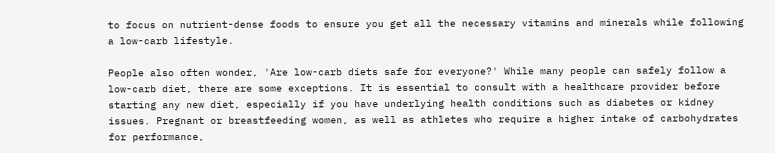to focus on nutrient-dense foods to ensure you get all the necessary vitamins and minerals while following a low-carb lifestyle.

People also often wonder, 'Are low-carb diets safe for everyone?' While many people can safely follow a low-carb diet, there are some exceptions. It is essential to consult with a healthcare provider before starting any new diet, especially if you have underlying health conditions such as diabetes or kidney issues. Pregnant or breastfeeding women, as well as athletes who require a higher intake of carbohydrates for performance,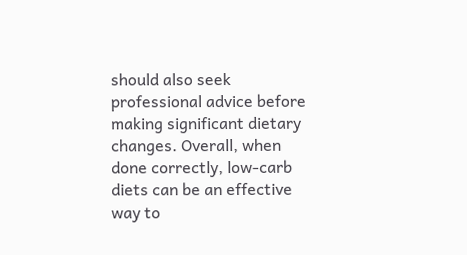should also seek professional advice before making significant dietary changes. Overall, when done correctly, low-carb diets can be an effective way to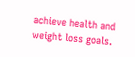achieve health and weight loss goals.